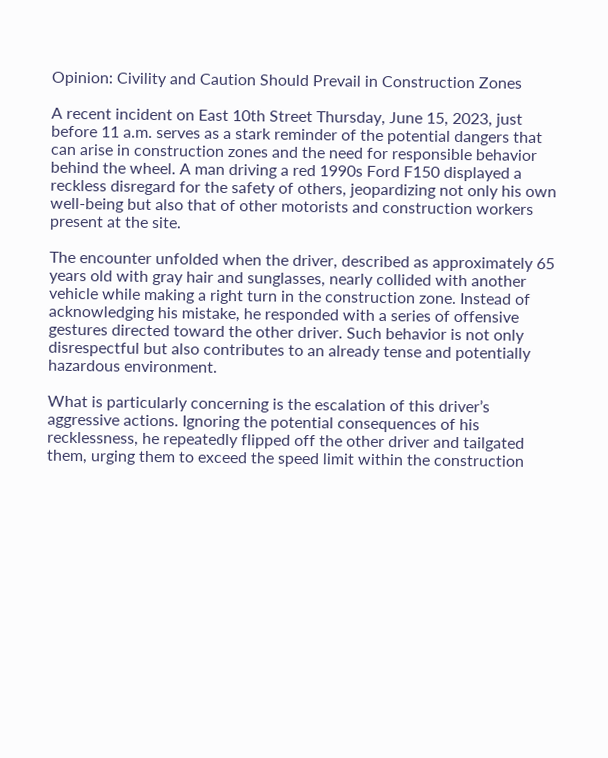Opinion: Civility and Caution Should Prevail in Construction Zones

A recent incident on East 10th Street Thursday, June 15, 2023, just before 11 a.m. serves as a stark reminder of the potential dangers that can arise in construction zones and the need for responsible behavior behind the wheel. A man driving a red 1990s Ford F150 displayed a reckless disregard for the safety of others, jeopardizing not only his own well-being but also that of other motorists and construction workers present at the site.

The encounter unfolded when the driver, described as approximately 65 years old with gray hair and sunglasses, nearly collided with another vehicle while making a right turn in the construction zone. Instead of acknowledging his mistake, he responded with a series of offensive gestures directed toward the other driver. Such behavior is not only disrespectful but also contributes to an already tense and potentially hazardous environment.

What is particularly concerning is the escalation of this driver’s aggressive actions. Ignoring the potential consequences of his recklessness, he repeatedly flipped off the other driver and tailgated them, urging them to exceed the speed limit within the construction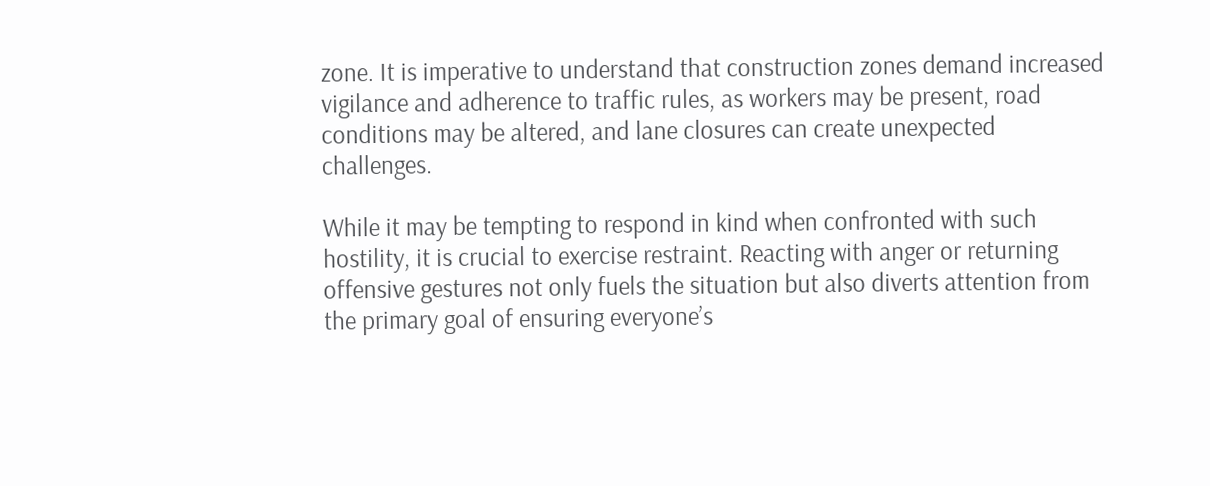zone. It is imperative to understand that construction zones demand increased vigilance and adherence to traffic rules, as workers may be present, road conditions may be altered, and lane closures can create unexpected challenges.

While it may be tempting to respond in kind when confronted with such hostility, it is crucial to exercise restraint. Reacting with anger or returning offensive gestures not only fuels the situation but also diverts attention from the primary goal of ensuring everyone’s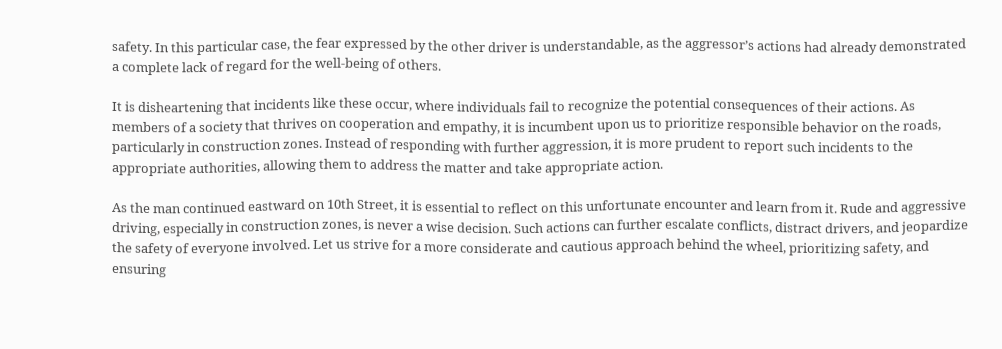safety. In this particular case, the fear expressed by the other driver is understandable, as the aggressor’s actions had already demonstrated a complete lack of regard for the well-being of others.

It is disheartening that incidents like these occur, where individuals fail to recognize the potential consequences of their actions. As members of a society that thrives on cooperation and empathy, it is incumbent upon us to prioritize responsible behavior on the roads, particularly in construction zones. Instead of responding with further aggression, it is more prudent to report such incidents to the appropriate authorities, allowing them to address the matter and take appropriate action.

As the man continued eastward on 10th Street, it is essential to reflect on this unfortunate encounter and learn from it. Rude and aggressive driving, especially in construction zones, is never a wise decision. Such actions can further escalate conflicts, distract drivers, and jeopardize the safety of everyone involved. Let us strive for a more considerate and cautious approach behind the wheel, prioritizing safety, and ensuring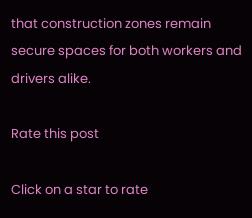that construction zones remain secure spaces for both workers and drivers alike.

Rate this post

Click on a star to rate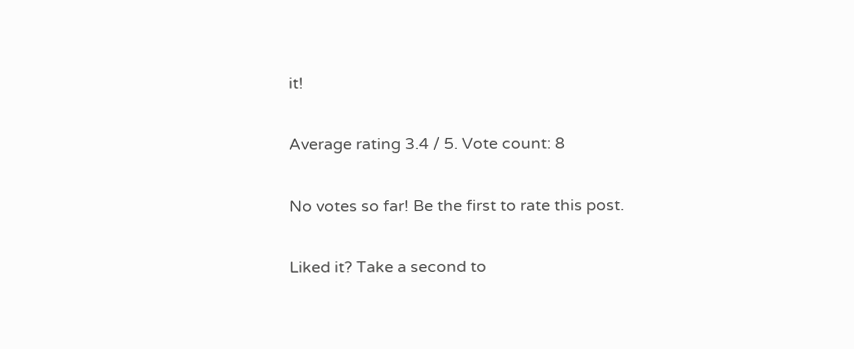it!

Average rating 3.4 / 5. Vote count: 8

No votes so far! Be the first to rate this post.

Liked it? Take a second to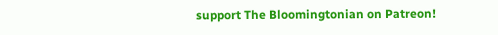support The Bloomingtonian on Patreon!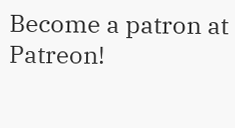Become a patron at Patreon!